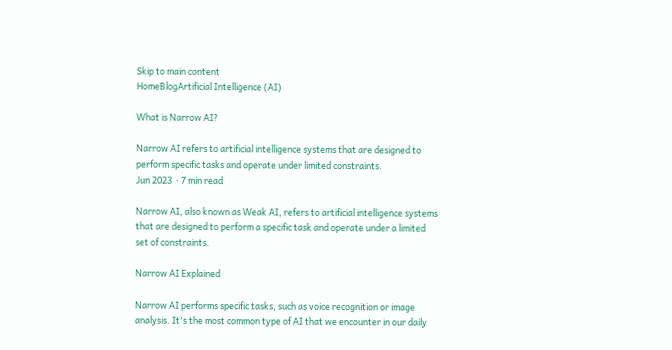Skip to main content
HomeBlogArtificial Intelligence (AI)

What is Narrow AI?

Narrow AI refers to artificial intelligence systems that are designed to perform specific tasks and operate under limited constraints.
Jun 2023  · 7 min read

Narrow AI, also known as Weak AI, refers to artificial intelligence systems that are designed to perform a specific task and operate under a limited set of constraints.

Narrow AI Explained

Narrow AI performs specific tasks, such as voice recognition or image analysis. It's the most common type of AI that we encounter in our daily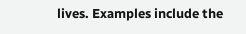lives. Examples include the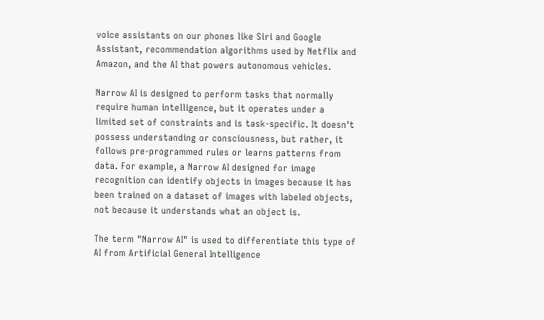voice assistants on our phones like Siri and Google Assistant, recommendation algorithms used by Netflix and Amazon, and the AI that powers autonomous vehicles.

Narrow AI is designed to perform tasks that normally require human intelligence, but it operates under a limited set of constraints and is task-specific. It doesn't possess understanding or consciousness, but rather, it follows pre-programmed rules or learns patterns from data. For example, a Narrow AI designed for image recognition can identify objects in images because it has been trained on a dataset of images with labeled objects, not because it understands what an object is.

The term "Narrow AI" is used to differentiate this type of AI from Artificial General Intelligence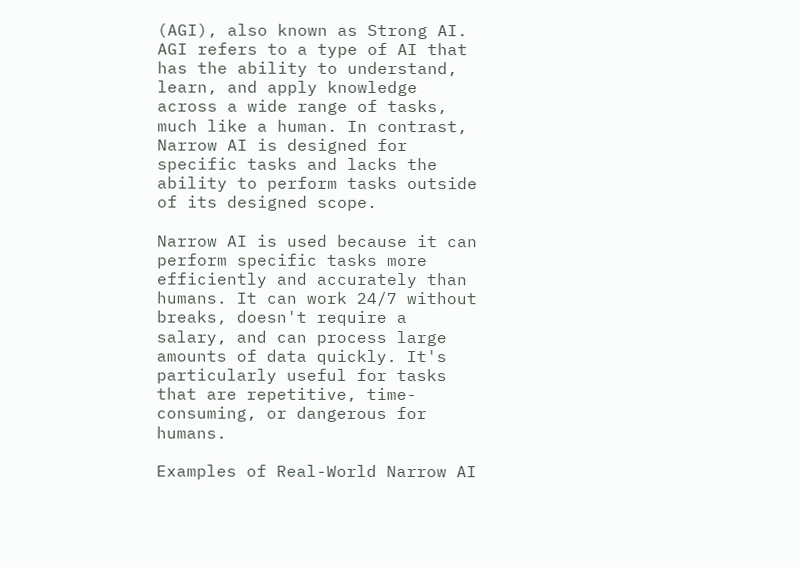(AGI), also known as Strong AI. AGI refers to a type of AI that has the ability to understand, learn, and apply knowledge across a wide range of tasks, much like a human. In contrast, Narrow AI is designed for specific tasks and lacks the ability to perform tasks outside of its designed scope.

Narrow AI is used because it can perform specific tasks more efficiently and accurately than humans. It can work 24/7 without breaks, doesn't require a salary, and can process large amounts of data quickly. It's particularly useful for tasks that are repetitive, time-consuming, or dangerous for humans.

Examples of Real-World Narrow AI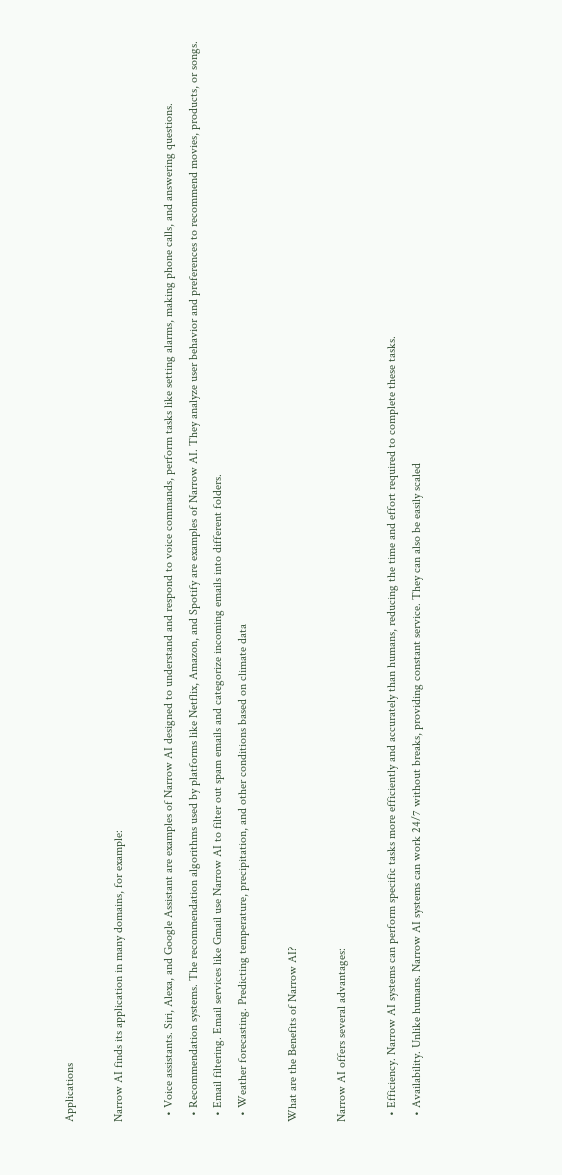Applications

Narrow AI finds its application in many domains, for example:

  • Voice assistants. Siri, Alexa, and Google Assistant are examples of Narrow AI designed to understand and respond to voice commands, perform tasks like setting alarms, making phone calls, and answering questions.
  • Recommendation systems. The recommendation algorithms used by platforms like Netflix, Amazon, and Spotify are examples of Narrow AI. They analyze user behavior and preferences to recommend movies, products, or songs.
  • Email filtering. Email services like Gmail use Narrow AI to filter out spam emails and categorize incoming emails into different folders.
  • Weather forecasting. Predicting temperature, precipitation, and other conditions based on climate data

What are the Benefits of Narrow AI?

Narrow AI offers several advantages:

  • Efficiency. Narrow AI systems can perform specific tasks more efficiently and accurately than humans, reducing the time and effort required to complete these tasks.
  • Availability. Unlike humans. Narrow AI systems can work 24/7 without breaks, providing constant service. They can also be easily scaled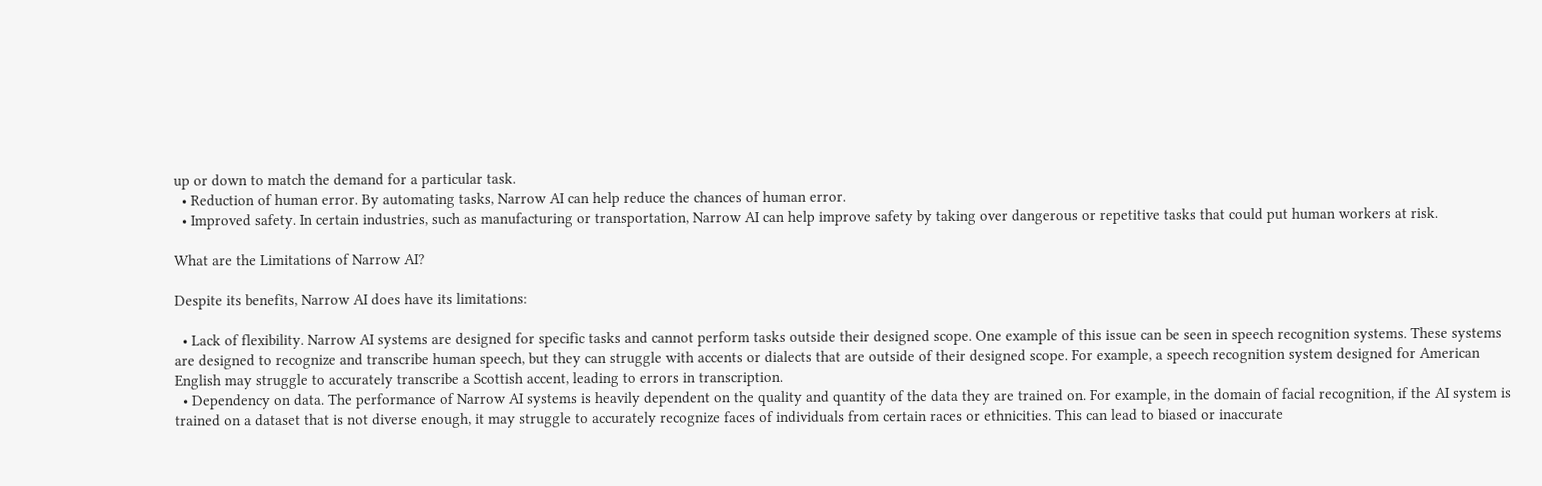up or down to match the demand for a particular task.
  • Reduction of human error. By automating tasks, Narrow AI can help reduce the chances of human error.
  • Improved safety. In certain industries, such as manufacturing or transportation, Narrow AI can help improve safety by taking over dangerous or repetitive tasks that could put human workers at risk.

What are the Limitations of Narrow AI?

Despite its benefits, Narrow AI does have its limitations:

  • Lack of flexibility. Narrow AI systems are designed for specific tasks and cannot perform tasks outside their designed scope. One example of this issue can be seen in speech recognition systems. These systems are designed to recognize and transcribe human speech, but they can struggle with accents or dialects that are outside of their designed scope. For example, a speech recognition system designed for American English may struggle to accurately transcribe a Scottish accent, leading to errors in transcription.
  • Dependency on data. The performance of Narrow AI systems is heavily dependent on the quality and quantity of the data they are trained on. For example, in the domain of facial recognition, if the AI system is trained on a dataset that is not diverse enough, it may struggle to accurately recognize faces of individuals from certain races or ethnicities. This can lead to biased or inaccurate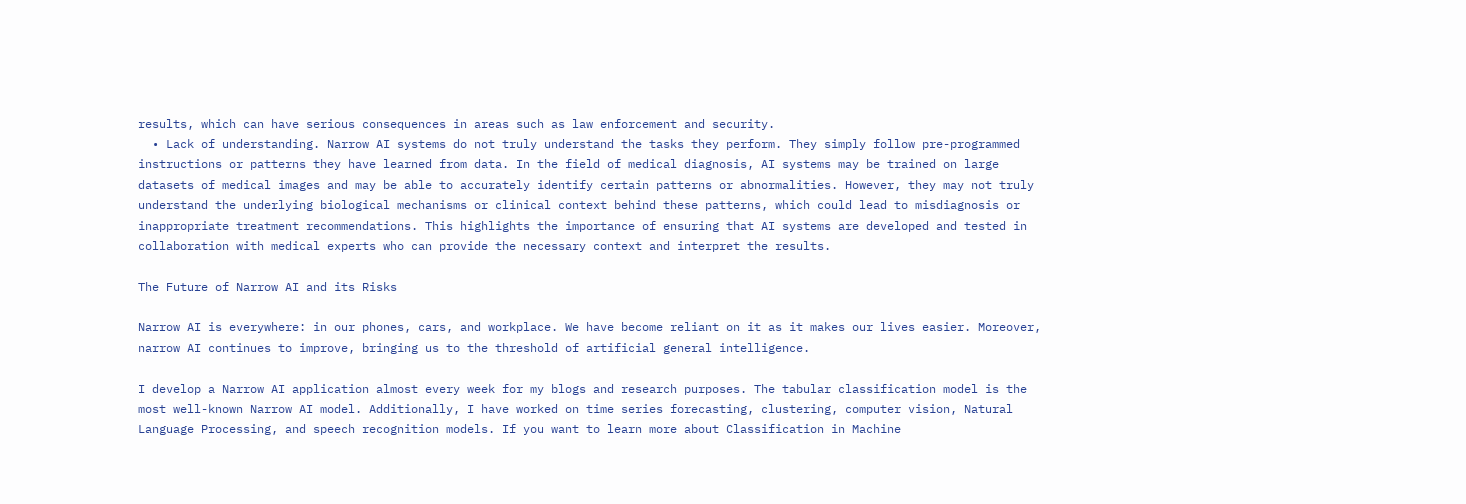results, which can have serious consequences in areas such as law enforcement and security.
  • Lack of understanding. Narrow AI systems do not truly understand the tasks they perform. They simply follow pre-programmed instructions or patterns they have learned from data. In the field of medical diagnosis, AI systems may be trained on large datasets of medical images and may be able to accurately identify certain patterns or abnormalities. However, they may not truly understand the underlying biological mechanisms or clinical context behind these patterns, which could lead to misdiagnosis or inappropriate treatment recommendations. This highlights the importance of ensuring that AI systems are developed and tested in collaboration with medical experts who can provide the necessary context and interpret the results.

The Future of Narrow AI and its Risks

Narrow AI is everywhere: in our phones, cars, and workplace. We have become reliant on it as it makes our lives easier. Moreover, narrow AI continues to improve, bringing us to the threshold of artificial general intelligence.

I develop a Narrow AI application almost every week for my blogs and research purposes. The tabular classification model is the most well-known Narrow AI model. Additionally, I have worked on time series forecasting, clustering, computer vision, Natural Language Processing, and speech recognition models. If you want to learn more about Classification in Machine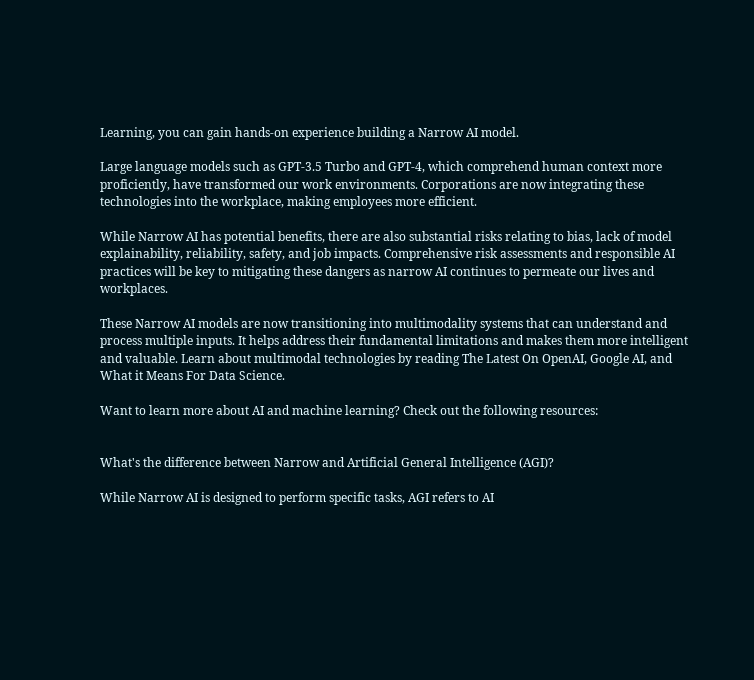Learning, you can gain hands-on experience building a Narrow AI model.

Large language models such as GPT-3.5 Turbo and GPT-4, which comprehend human context more proficiently, have transformed our work environments. Corporations are now integrating these technologies into the workplace, making employees more efficient.

While Narrow AI has potential benefits, there are also substantial risks relating to bias, lack of model explainability, reliability, safety, and job impacts. Comprehensive risk assessments and responsible AI practices will be key to mitigating these dangers as narrow AI continues to permeate our lives and workplaces.

These Narrow AI models are now transitioning into multimodality systems that can understand and process multiple inputs. It helps address their fundamental limitations and makes them more intelligent and valuable. Learn about multimodal technologies by reading The Latest On OpenAI, Google AI, and What it Means For Data Science.

Want to learn more about AI and machine learning? Check out the following resources:


What's the difference between Narrow and Artificial General Intelligence (AGI)?

While Narrow AI is designed to perform specific tasks, AGI refers to AI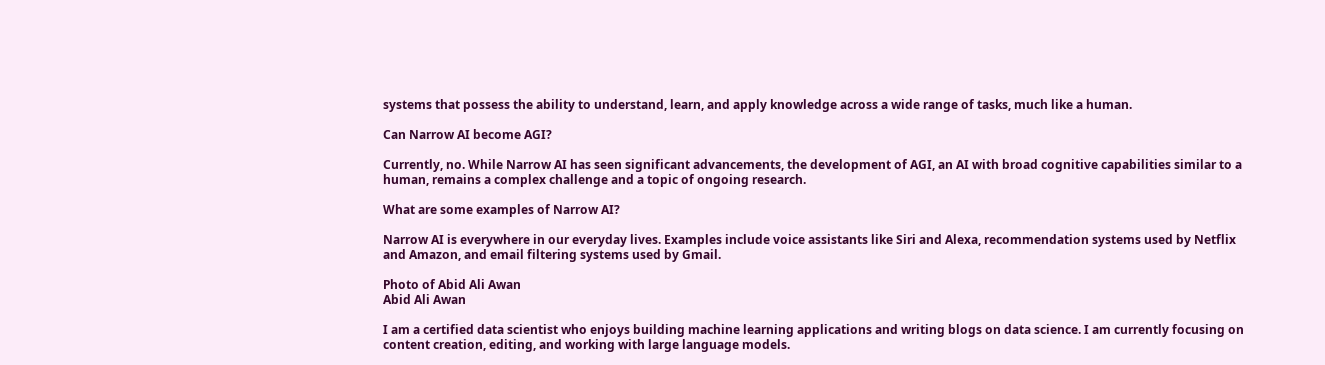systems that possess the ability to understand, learn, and apply knowledge across a wide range of tasks, much like a human.

Can Narrow AI become AGI?

Currently, no. While Narrow AI has seen significant advancements, the development of AGI, an AI with broad cognitive capabilities similar to a human, remains a complex challenge and a topic of ongoing research.

What are some examples of Narrow AI?

Narrow AI is everywhere in our everyday lives. Examples include voice assistants like Siri and Alexa, recommendation systems used by Netflix and Amazon, and email filtering systems used by Gmail.

Photo of Abid Ali Awan
Abid Ali Awan

I am a certified data scientist who enjoys building machine learning applications and writing blogs on data science. I am currently focusing on content creation, editing, and working with large language models.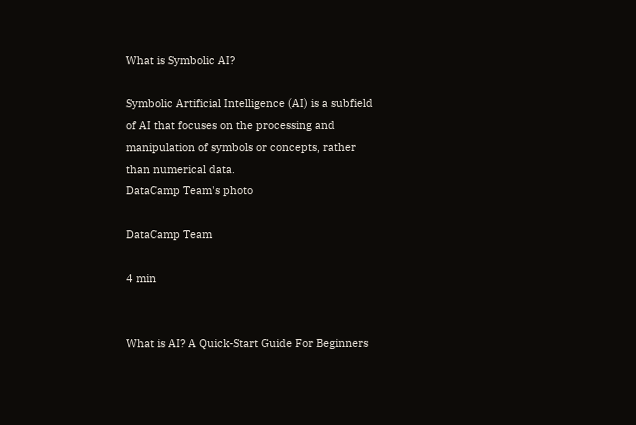What is Symbolic AI?

Symbolic Artificial Intelligence (AI) is a subfield of AI that focuses on the processing and manipulation of symbols or concepts, rather than numerical data.
DataCamp Team's photo

DataCamp Team

4 min


What is AI? A Quick-Start Guide For Beginners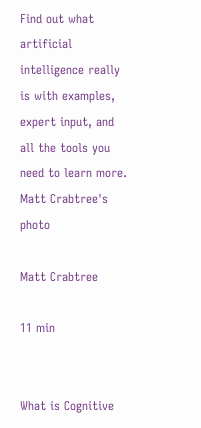Find out what artificial intelligence really is with examples, expert input, and all the tools you need to learn more.
Matt Crabtree's photo

Matt Crabtree

11 min


What is Cognitive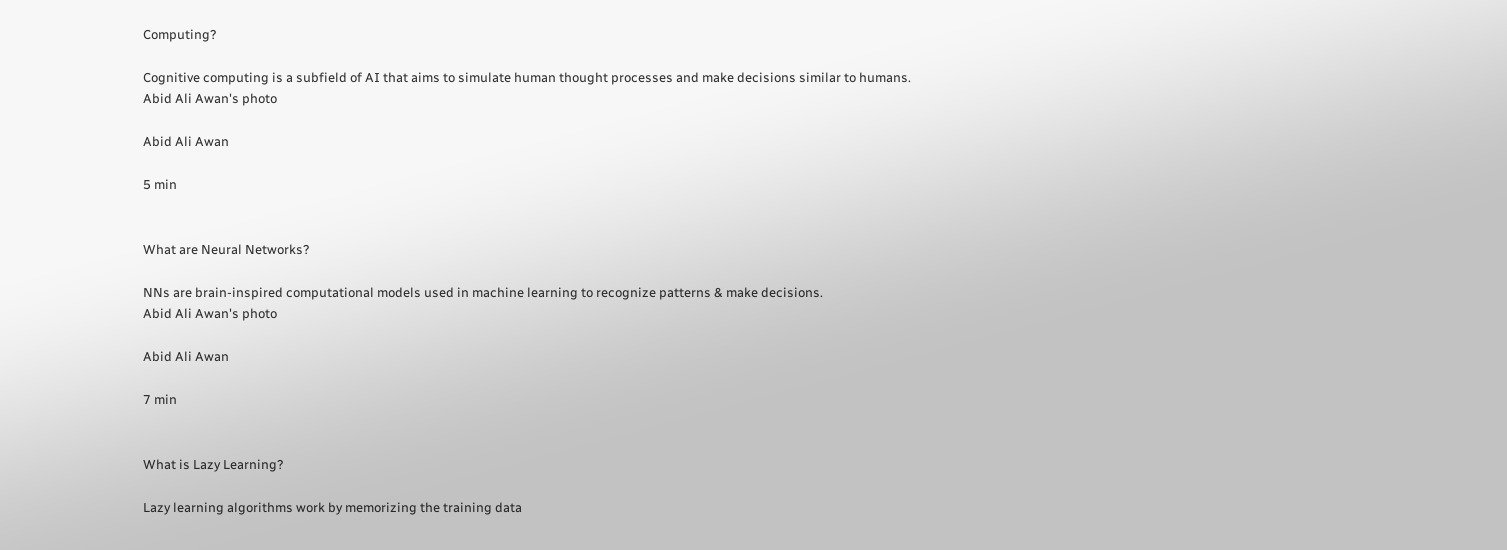Computing?

Cognitive computing is a subfield of AI that aims to simulate human thought processes and make decisions similar to humans.
Abid Ali Awan's photo

Abid Ali Awan

5 min


What are Neural Networks?

NNs are brain-inspired computational models used in machine learning to recognize patterns & make decisions.
Abid Ali Awan's photo

Abid Ali Awan

7 min


What is Lazy Learning?

Lazy learning algorithms work by memorizing the training data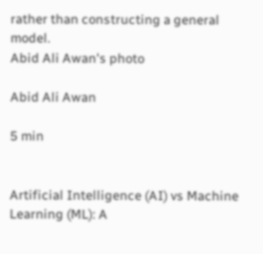rather than constructing a general model.
Abid Ali Awan's photo

Abid Ali Awan

5 min


Artificial Intelligence (AI) vs Machine Learning (ML): A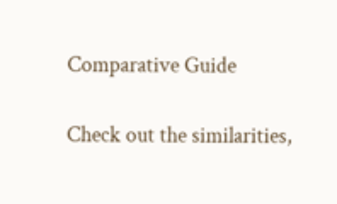Comparative Guide

Check out the similarities,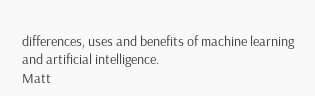differences, uses and benefits of machine learning and artificial intelligence.
Matt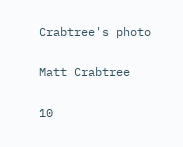Crabtree's photo

Matt Crabtree

10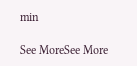min

See MoreSee More